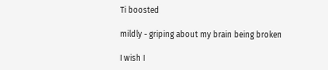Ti boosted

mildly - griping about my brain being broken

I wish I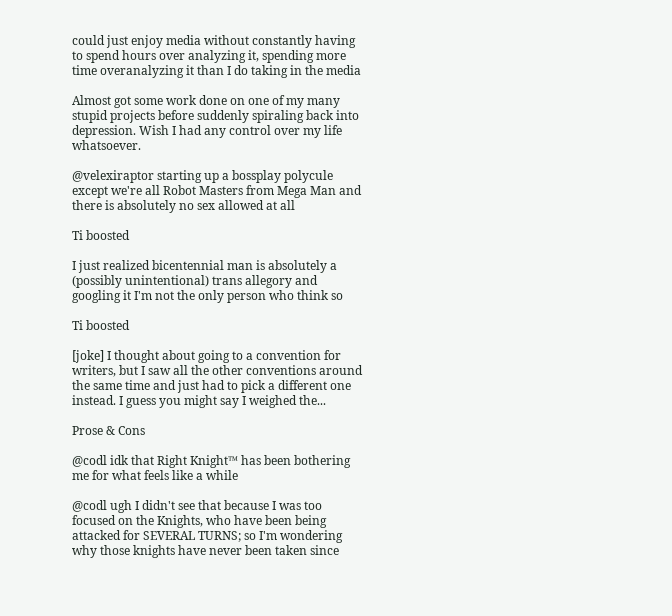could just enjoy media without constantly having to spend hours over analyzing it, spending more time overanalyzing it than I do taking in the media

Almost got some work done on one of my many stupid projects before suddenly spiraling back into depression. Wish I had any control over my life whatsoever.

@velexiraptor starting up a bossplay polycule except we're all Robot Masters from Mega Man and there is absolutely no sex allowed at all

Ti boosted

I just realized bicentennial man is absolutely a (possibly unintentional) trans allegory and googling it I'm not the only person who think so

Ti boosted

[joke] I thought about going to a convention for writers, but I saw all the other conventions around the same time and just had to pick a different one instead. I guess you might say I weighed the...

Prose & Cons

@codl idk that Right Knight™ has been bothering me for what feels like a while

@codl ugh I didn't see that because I was too focused on the Knights, who have been being attacked for SEVERAL TURNS; so I'm wondering why those knights have never been taken since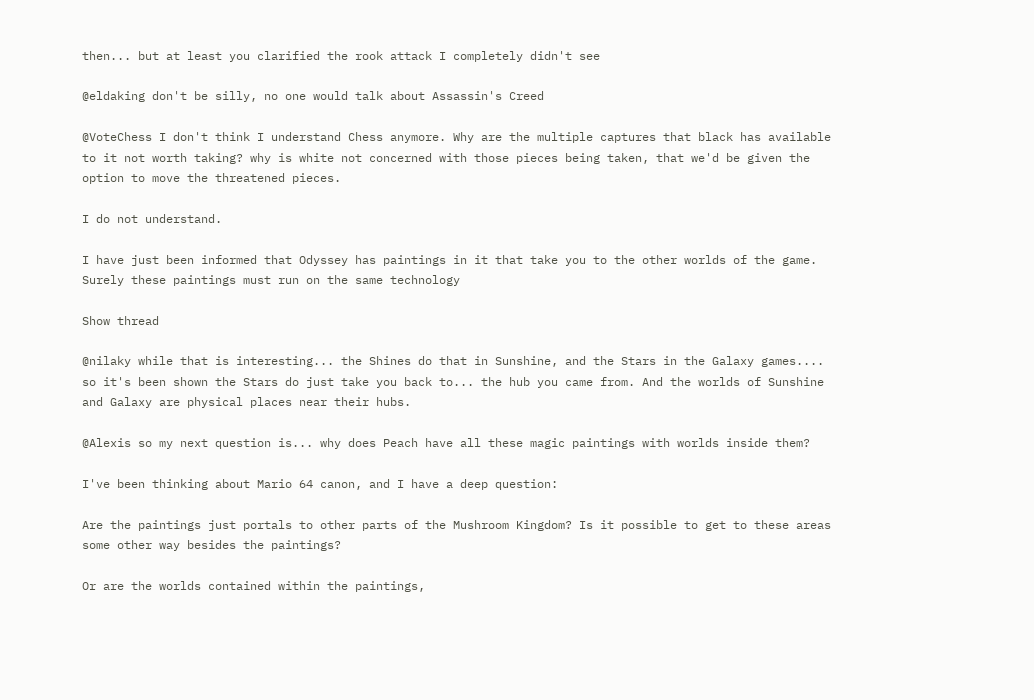then... but at least you clarified the rook attack I completely didn't see

@eldaking don't be silly, no one would talk about Assassin's Creed

@VoteChess I don't think I understand Chess anymore. Why are the multiple captures that black has available to it not worth taking? why is white not concerned with those pieces being taken, that we'd be given the option to move the threatened pieces.

I do not understand.

I have just been informed that Odyssey has paintings in it that take you to the other worlds of the game. Surely these paintings must run on the same technology

Show thread

@nilaky while that is interesting... the Shines do that in Sunshine, and the Stars in the Galaxy games.... so it's been shown the Stars do just take you back to... the hub you came from. And the worlds of Sunshine and Galaxy are physical places near their hubs.

@Alexis so my next question is... why does Peach have all these magic paintings with worlds inside them?

I've been thinking about Mario 64 canon, and I have a deep question:

Are the paintings just portals to other parts of the Mushroom Kingdom? Is it possible to get to these areas some other way besides the paintings?

Or are the worlds contained within the paintings,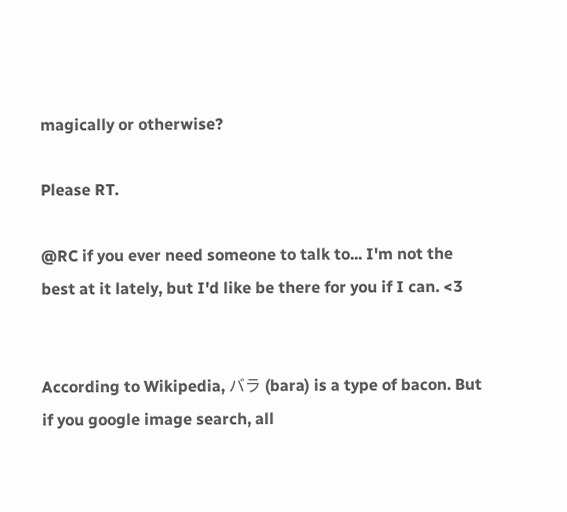magically or otherwise?

Please RT.

@RC if you ever need someone to talk to... I'm not the best at it lately, but I'd like be there for you if I can. <3


According to Wikipedia, バラ (bara) is a type of bacon. But if you google image search, all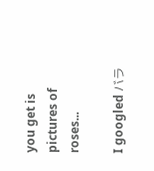you get is pictures of roses...

I googled バラ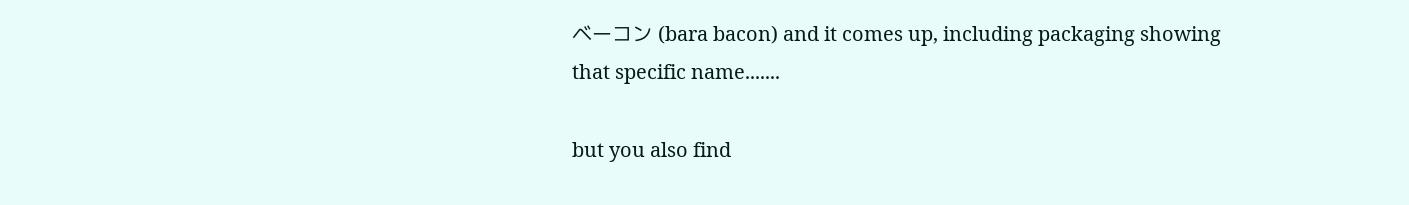ベーコン (bara bacon) and it comes up, including packaging showing that specific name.......

but you also find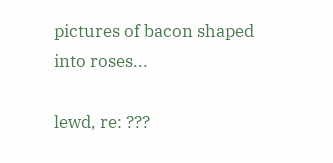pictures of bacon shaped into roses...

lewd, re: ???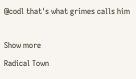@codl that's what grimes calls him

Show more
Radical Town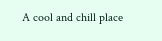A cool and chill place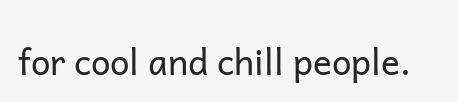for cool and chill people.